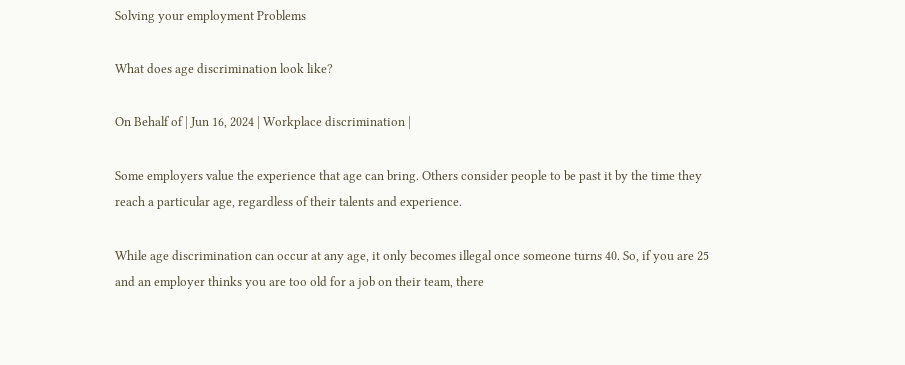Solving your employment Problems

What does age discrimination look like?

On Behalf of | Jun 16, 2024 | Workplace discrimination |

Some employers value the experience that age can bring. Others consider people to be past it by the time they reach a particular age, regardless of their talents and experience.

While age discrimination can occur at any age, it only becomes illegal once someone turns 40. So, if you are 25 and an employer thinks you are too old for a job on their team, there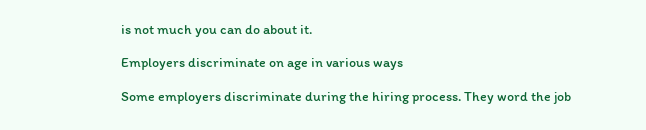is not much you can do about it.

Employers discriminate on age in various ways

Some employers discriminate during the hiring process. They word the job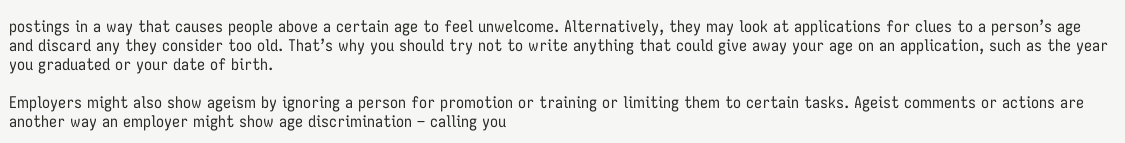postings in a way that causes people above a certain age to feel unwelcome. Alternatively, they may look at applications for clues to a person’s age and discard any they consider too old. That’s why you should try not to write anything that could give away your age on an application, such as the year you graduated or your date of birth.

Employers might also show ageism by ignoring a person for promotion or training or limiting them to certain tasks. Ageist comments or actions are another way an employer might show age discrimination – calling you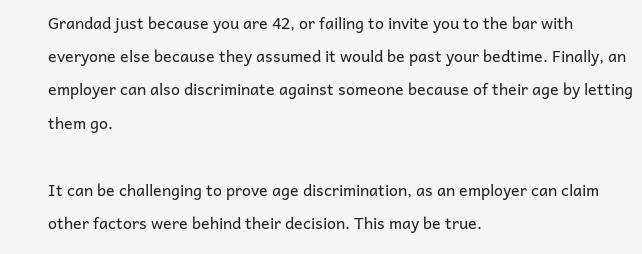Grandad just because you are 42, or failing to invite you to the bar with everyone else because they assumed it would be past your bedtime. Finally, an employer can also discriminate against someone because of their age by letting them go.

It can be challenging to prove age discrimination, as an employer can claim other factors were behind their decision. This may be true.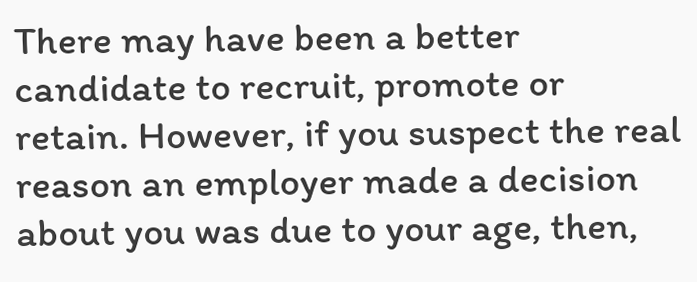There may have been a better candidate to recruit, promote or retain. However, if you suspect the real reason an employer made a decision about you was due to your age, then,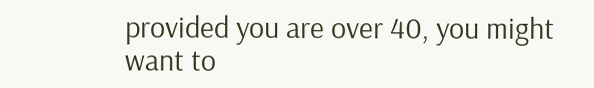provided you are over 40, you might want to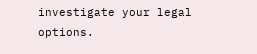investigate your legal options.